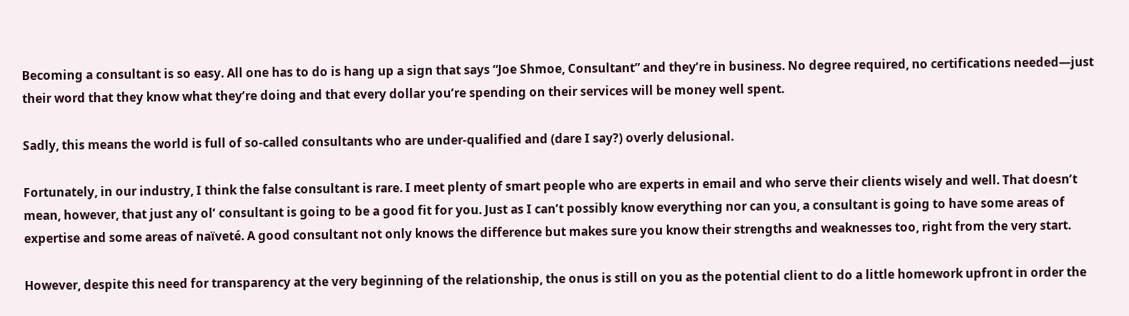Becoming a consultant is so easy. All one has to do is hang up a sign that says “Joe Shmoe, Consultant” and they’re in business. No degree required, no certifications needed—just their word that they know what they’re doing and that every dollar you’re spending on their services will be money well spent.

Sadly, this means the world is full of so-called consultants who are under-qualified and (dare I say?) overly delusional.

Fortunately, in our industry, I think the false consultant is rare. I meet plenty of smart people who are experts in email and who serve their clients wisely and well. That doesn’t mean, however, that just any ol’ consultant is going to be a good fit for you. Just as I can’t possibly know everything nor can you, a consultant is going to have some areas of expertise and some areas of naïveté. A good consultant not only knows the difference but makes sure you know their strengths and weaknesses too, right from the very start.

However, despite this need for transparency at the very beginning of the relationship, the onus is still on you as the potential client to do a little homework upfront in order the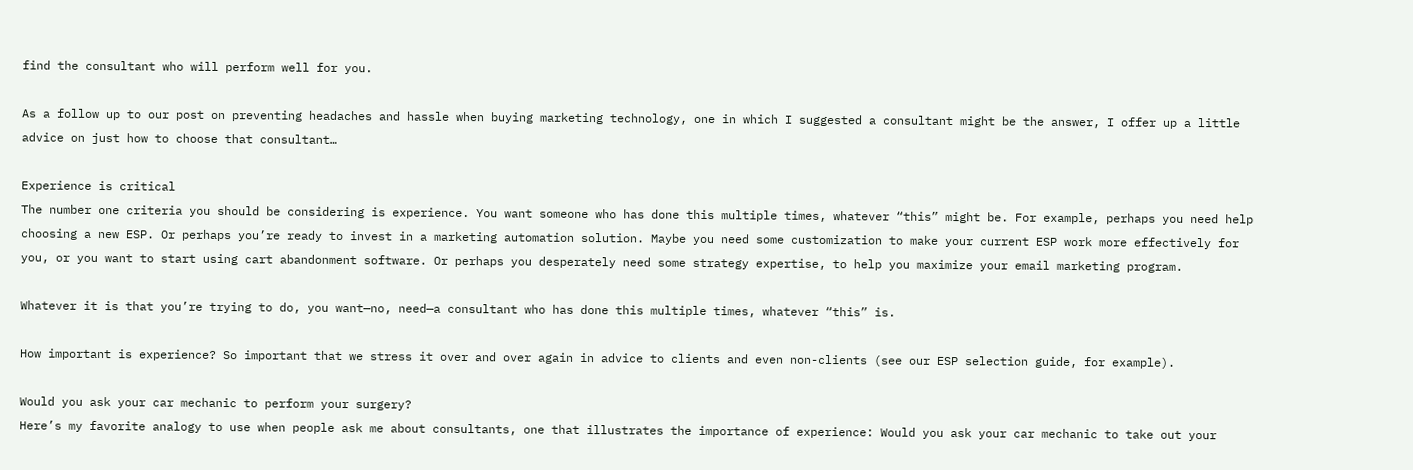find the consultant who will perform well for you.

As a follow up to our post on preventing headaches and hassle when buying marketing technology, one in which I suggested a consultant might be the answer, I offer up a little advice on just how to choose that consultant…

Experience is critical
The number one criteria you should be considering is experience. You want someone who has done this multiple times, whatever “this” might be. For example, perhaps you need help choosing a new ESP. Or perhaps you’re ready to invest in a marketing automation solution. Maybe you need some customization to make your current ESP work more effectively for you, or you want to start using cart abandonment software. Or perhaps you desperately need some strategy expertise, to help you maximize your email marketing program.

Whatever it is that you’re trying to do, you want—no, need—a consultant who has done this multiple times, whatever “this” is.

How important is experience? So important that we stress it over and over again in advice to clients and even non-clients (see our ESP selection guide, for example).

Would you ask your car mechanic to perform your surgery?
Here’s my favorite analogy to use when people ask me about consultants, one that illustrates the importance of experience: Would you ask your car mechanic to take out your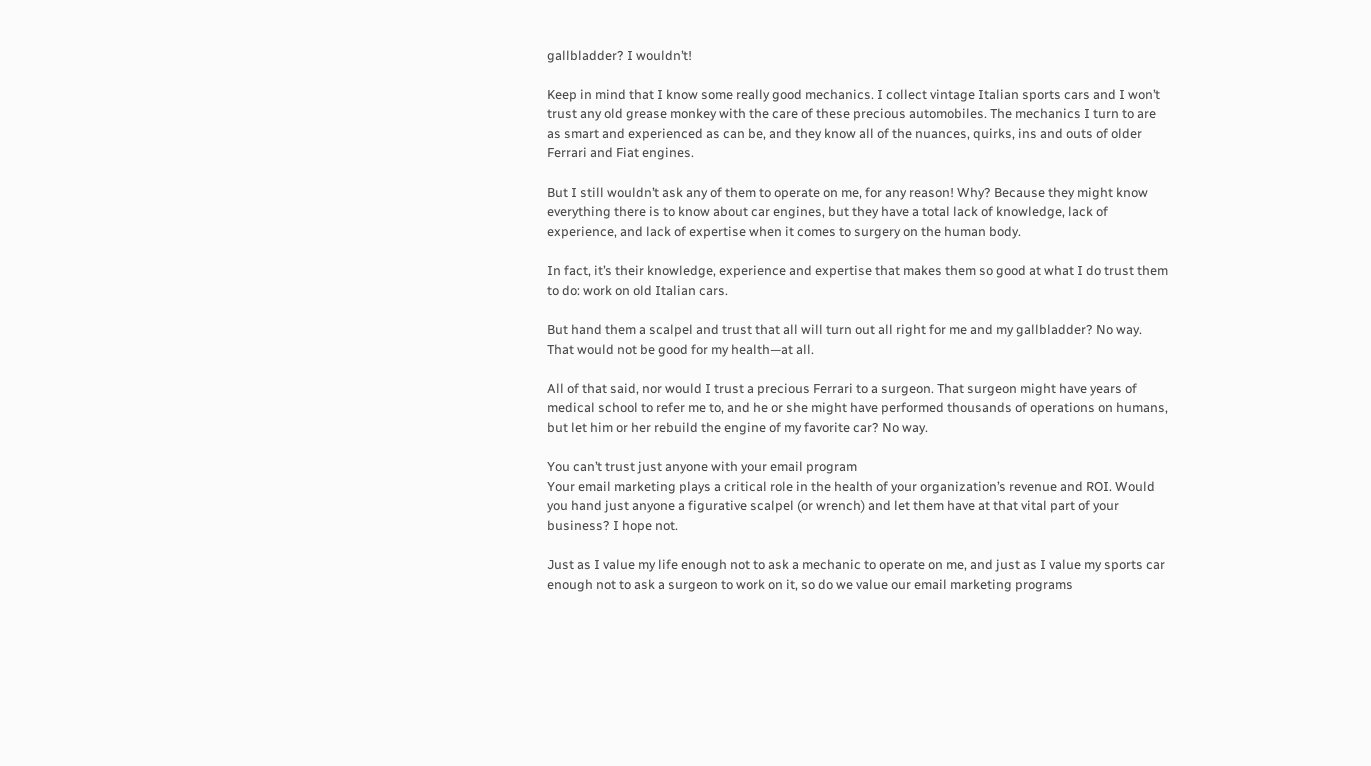gallbladder? I wouldn’t!

Keep in mind that I know some really good mechanics. I collect vintage Italian sports cars and I won’t trust any old grease monkey with the care of these precious automobiles. The mechanics I turn to are as smart and experienced as can be, and they know all of the nuances, quirks, ins and outs of older Ferrari and Fiat engines.

But I still wouldn’t ask any of them to operate on me, for any reason! Why? Because they might know everything there is to know about car engines, but they have a total lack of knowledge, lack of experience, and lack of expertise when it comes to surgery on the human body.

In fact, it’s their knowledge, experience and expertise that makes them so good at what I do trust them to do: work on old Italian cars.

But hand them a scalpel and trust that all will turn out all right for me and my gallbladder? No way. That would not be good for my health—at all.

All of that said, nor would I trust a precious Ferrari to a surgeon. That surgeon might have years of medical school to refer me to, and he or she might have performed thousands of operations on humans, but let him or her rebuild the engine of my favorite car? No way.

You can’t trust just anyone with your email program
Your email marketing plays a critical role in the health of your organization’s revenue and ROI. Would you hand just anyone a figurative scalpel (or wrench) and let them have at that vital part of your business? I hope not.

Just as I value my life enough not to ask a mechanic to operate on me, and just as I value my sports car enough not to ask a surgeon to work on it, so do we value our email marketing programs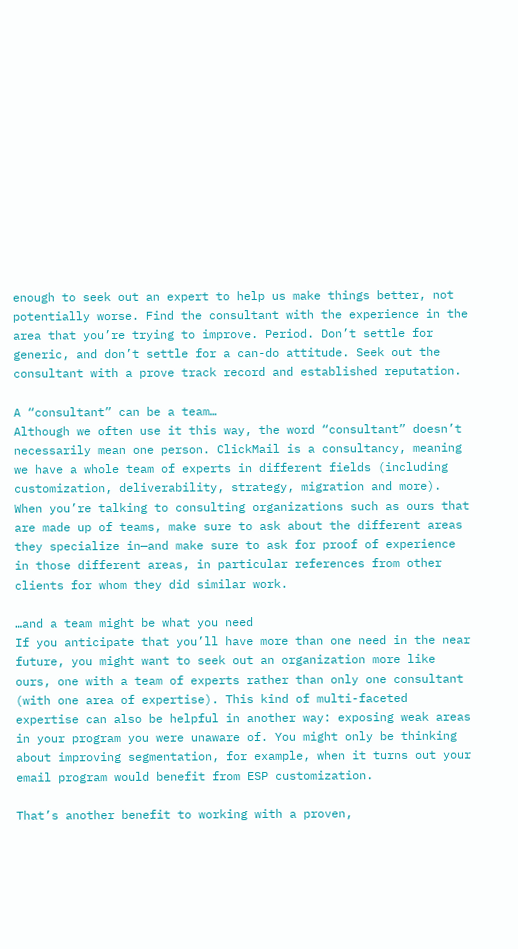enough to seek out an expert to help us make things better, not potentially worse. Find the consultant with the experience in the area that you’re trying to improve. Period. Don’t settle for generic, and don’t settle for a can-do attitude. Seek out the consultant with a prove track record and established reputation.

A “consultant” can be a team…
Although we often use it this way, the word “consultant” doesn’t necessarily mean one person. ClickMail is a consultancy, meaning we have a whole team of experts in different fields (including customization, deliverability, strategy, migration and more). When you’re talking to consulting organizations such as ours that are made up of teams, make sure to ask about the different areas they specialize in—and make sure to ask for proof of experience in those different areas, in particular references from other clients for whom they did similar work.

…and a team might be what you need
If you anticipate that you’ll have more than one need in the near future, you might want to seek out an organization more like ours, one with a team of experts rather than only one consultant (with one area of expertise). This kind of multi-faceted expertise can also be helpful in another way: exposing weak areas in your program you were unaware of. You might only be thinking about improving segmentation, for example, when it turns out your email program would benefit from ESP customization.

That’s another benefit to working with a proven,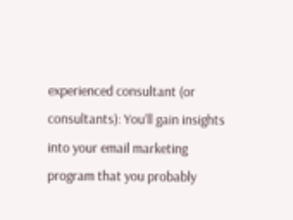experienced consultant (or consultants): You’ll gain insights into your email marketing program that you probably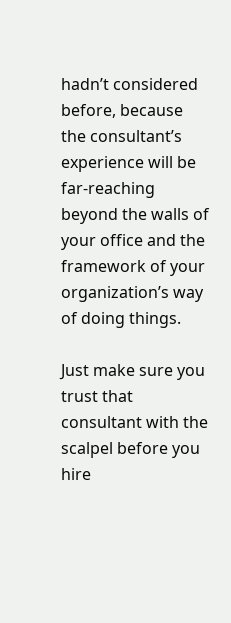hadn’t considered before, because the consultant’s experience will be far-reaching beyond the walls of your office and the framework of your organization’s way of doing things.

Just make sure you trust that consultant with the scalpel before you hire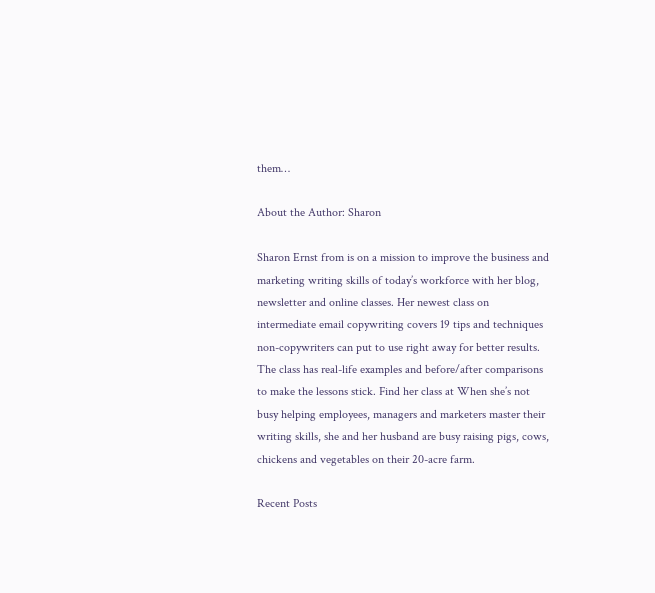them…

About the Author: Sharon

Sharon Ernst from is on a mission to improve the business and marketing writing skills of today’s workforce with her blog, newsletter and online classes. Her newest class on intermediate email copywriting covers 19 tips and techniques non-copywriters can put to use right away for better results. The class has real-life examples and before/after comparisons to make the lessons stick. Find her class at When she’s not busy helping employees, managers and marketers master their writing skills, she and her husband are busy raising pigs, cows, chickens and vegetables on their 20-acre farm.

Recent Posts